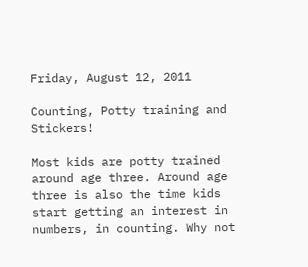Friday, August 12, 2011

Counting, Potty training and Stickers!

Most kids are potty trained around age three. Around age three is also the time kids start getting an interest in numbers, in counting. Why not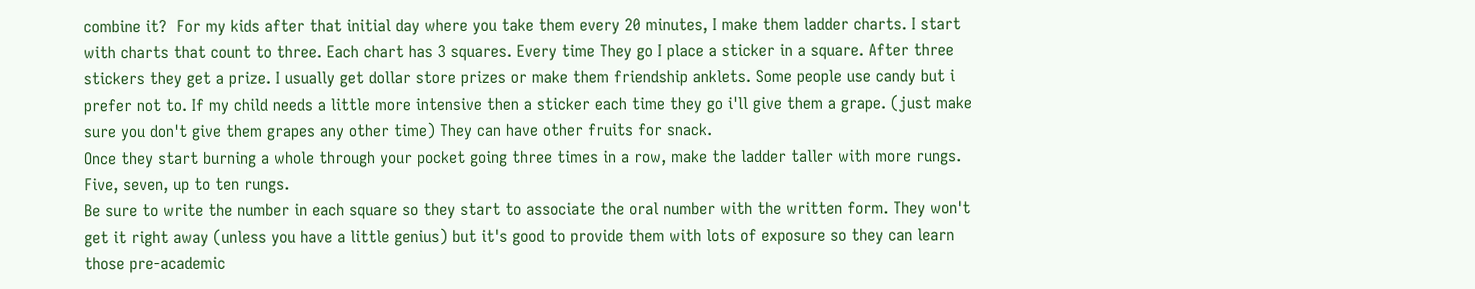combine it?  For my kids after that initial day where you take them every 20 minutes, I make them ladder charts. I start with charts that count to three. Each chart has 3 squares. Every time They go I place a sticker in a square. After three stickers they get a prize. I usually get dollar store prizes or make them friendship anklets. Some people use candy but i prefer not to. If my child needs a little more intensive then a sticker each time they go i'll give them a grape. (just make sure you don't give them grapes any other time) They can have other fruits for snack.
Once they start burning a whole through your pocket going three times in a row, make the ladder taller with more rungs. Five, seven, up to ten rungs.
Be sure to write the number in each square so they start to associate the oral number with the written form. They won't get it right away (unless you have a little genius) but it's good to provide them with lots of exposure so they can learn those pre-academic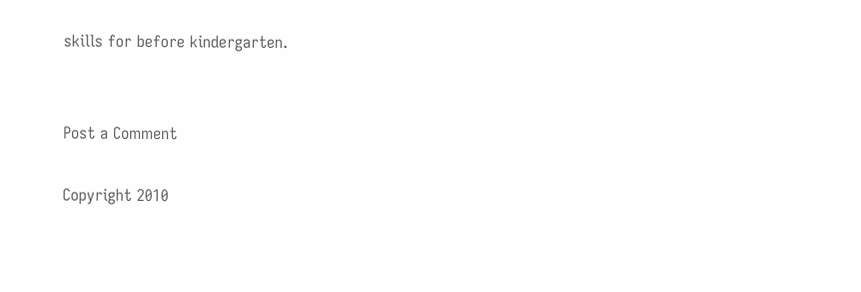skills for before kindergarten.


Post a Comment

Copyright 2010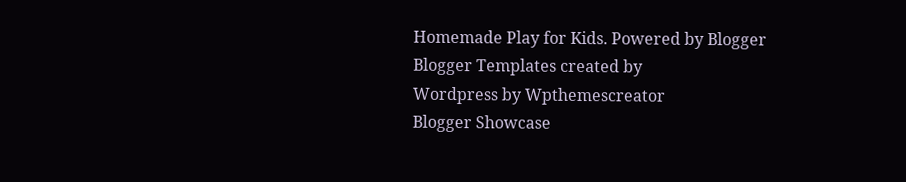Homemade Play for Kids. Powered by Blogger
Blogger Templates created by
Wordpress by Wpthemescreator
Blogger Showcase